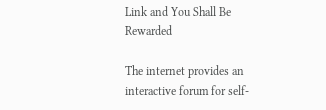Link and You Shall Be Rewarded

The internet provides an interactive forum for self-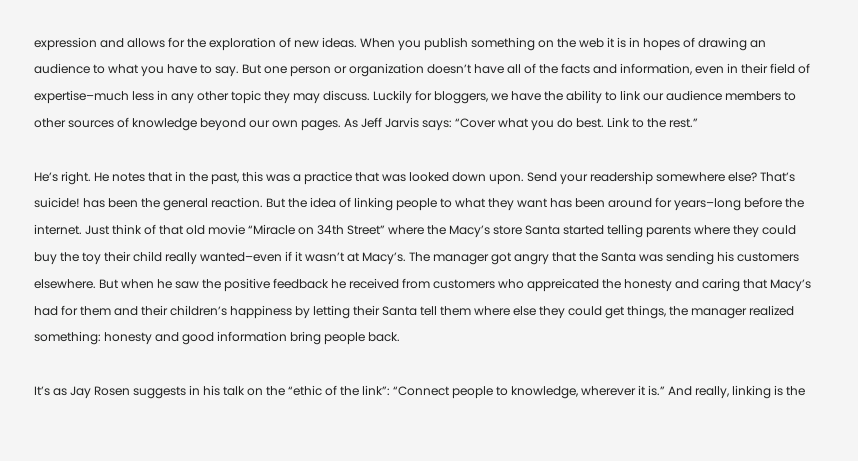expression and allows for the exploration of new ideas. When you publish something on the web it is in hopes of drawing an audience to what you have to say. But one person or organization doesn’t have all of the facts and information, even in their field of expertise–much less in any other topic they may discuss. Luckily for bloggers, we have the ability to link our audience members to other sources of knowledge beyond our own pages. As Jeff Jarvis says: “Cover what you do best. Link to the rest.”

He’s right. He notes that in the past, this was a practice that was looked down upon. Send your readership somewhere else? That’s suicide! has been the general reaction. But the idea of linking people to what they want has been around for years–long before the internet. Just think of that old movie “Miracle on 34th Street” where the Macy’s store Santa started telling parents where they could buy the toy their child really wanted–even if it wasn’t at Macy’s. The manager got angry that the Santa was sending his customers elsewhere. But when he saw the positive feedback he received from customers who appreicated the honesty and caring that Macy’s had for them and their children’s happiness by letting their Santa tell them where else they could get things, the manager realized something: honesty and good information bring people back.

It’s as Jay Rosen suggests in his talk on the “ethic of the link”: “Connect people to knowledge, wherever it is.” And really, linking is the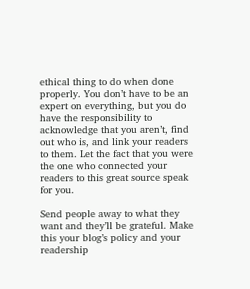ethical thing to do when done properly. You don’t have to be an expert on everything, but you do have the responsibility to acknowledge that you aren’t, find out who is, and link your readers to them. Let the fact that you were the one who connected your readers to this great source speak for you.

Send people away to what they want and they’ll be grateful. Make this your blog’s policy and your readership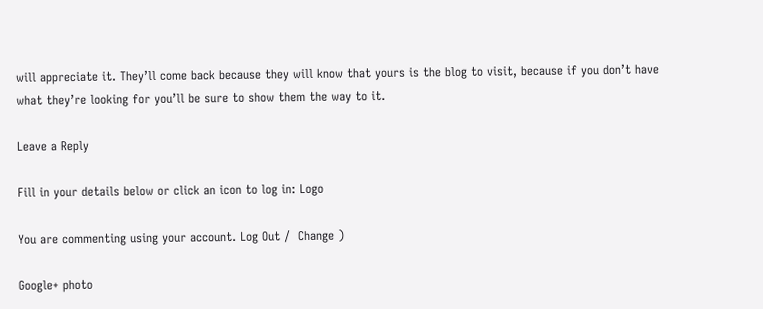will appreciate it. They’ll come back because they will know that yours is the blog to visit, because if you don’t have what they’re looking for you’ll be sure to show them the way to it.

Leave a Reply

Fill in your details below or click an icon to log in: Logo

You are commenting using your account. Log Out /  Change )

Google+ photo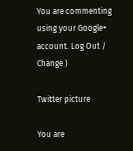You are commenting using your Google+ account. Log Out /  Change )

Twitter picture

You are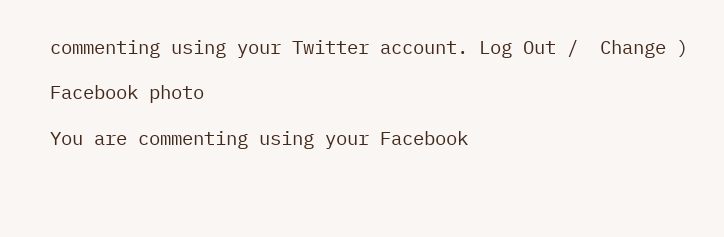commenting using your Twitter account. Log Out /  Change )

Facebook photo

You are commenting using your Facebook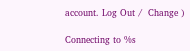account. Log Out /  Change )

Connecting to %s